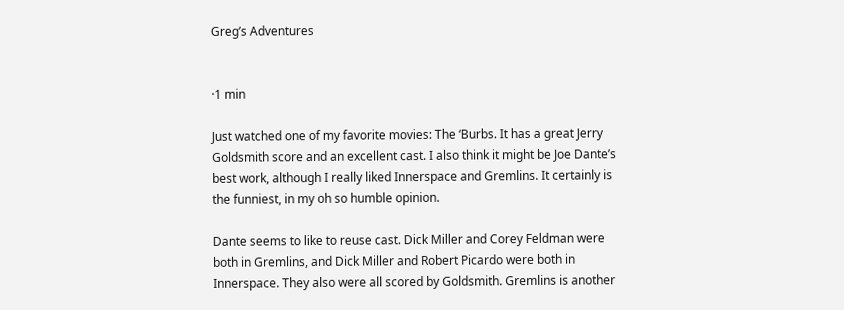Greg’s Adventures


·1 min

Just watched one of my favorite movies: The ‘Burbs. It has a great Jerry Goldsmith score and an excellent cast. I also think it might be Joe Dante’s best work, although I really liked Innerspace and Gremlins. It certainly is the funniest, in my oh so humble opinion.

Dante seems to like to reuse cast. Dick Miller and Corey Feldman were both in Gremlins, and Dick Miller and Robert Picardo were both in Innerspace. They also were all scored by Goldsmith. Gremlins is another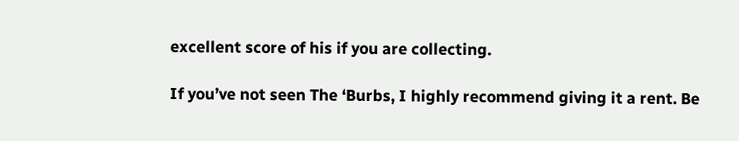excellent score of his if you are collecting.

If you’ve not seen The ‘Burbs, I highly recommend giving it a rent. Be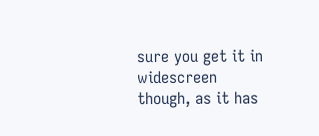sure you get it in widescreen though, as it has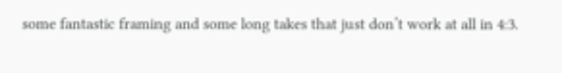some fantastic framing and some long takes that just don’t work at all in 4:3.